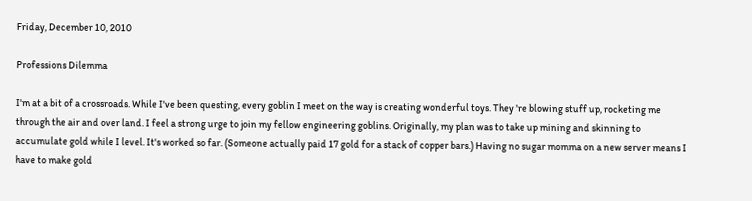Friday, December 10, 2010

Professions Dilemma

I'm at a bit of a crossroads. While I've been questing, every goblin I meet on the way is creating wonderful toys. They 're blowing stuff up, rocketing me through the air and over land. I feel a strong urge to join my fellow engineering goblins. Originally, my plan was to take up mining and skinning to accumulate gold while I level. It's worked so far. (Someone actually paid 17 gold for a stack of copper bars.) Having no sugar momma on a new server means I have to make gold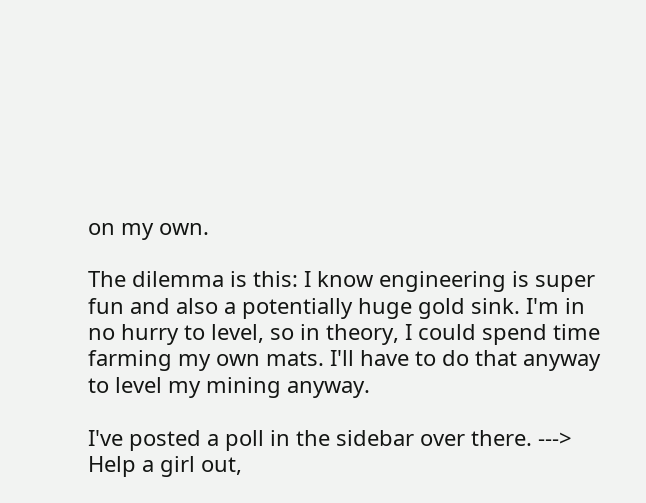on my own.

The dilemma is this: I know engineering is super fun and also a potentially huge gold sink. I'm in no hurry to level, so in theory, I could spend time farming my own mats. I'll have to do that anyway to level my mining anyway.

I've posted a poll in the sidebar over there. ---> Help a girl out,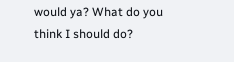would ya? What do you think I should do?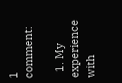1 comment:

  1. My experience with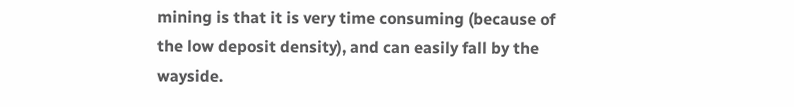mining is that it is very time consuming (because of the low deposit density), and can easily fall by the wayside.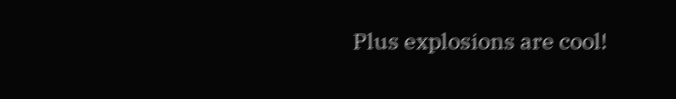Plus explosions are cool!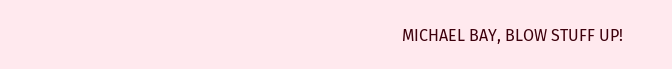MICHAEL BAY, BLOW STUFF UP!